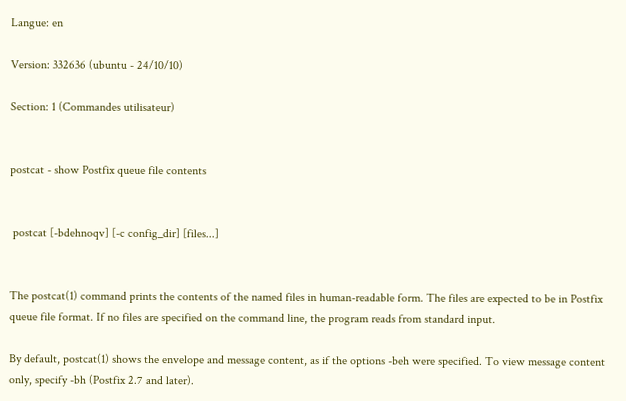Langue: en

Version: 332636 (ubuntu - 24/10/10)

Section: 1 (Commandes utilisateur)


postcat - show Postfix queue file contents


 postcat [-bdehnoqv] [-c config_dir] [files...]


The postcat(1) command prints the contents of the named files in human-readable form. The files are expected to be in Postfix queue file format. If no files are specified on the command line, the program reads from standard input.

By default, postcat(1) shows the envelope and message content, as if the options -beh were specified. To view message content only, specify -bh (Postfix 2.7 and later).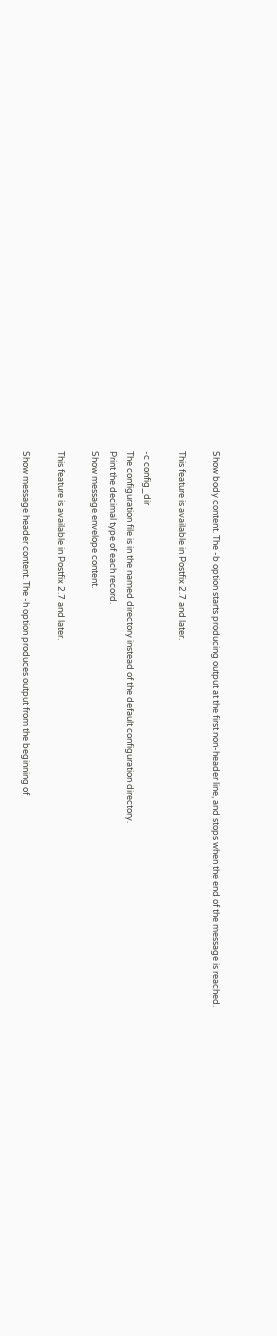Show body content. The -b option starts producing output at the first non-header line, and stops when the end of the message is reached.

This feature is available in Postfix 2.7 and later.

-c config_dir
The configuration file is in the named directory instead of the default configuration directory.
Print the decimal type of each record.
Show message envelope content.

This feature is available in Postfix 2.7 and later.

Show message header content. The -h option produces output from the beginning of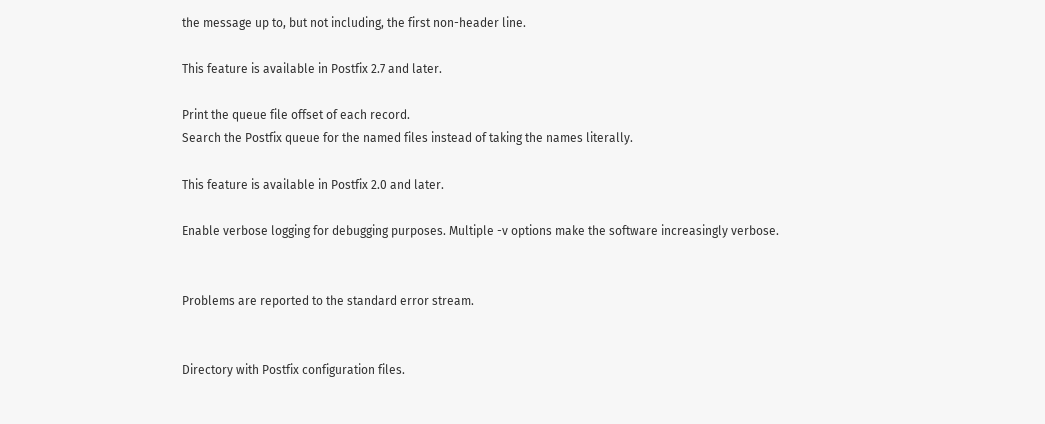the message up to, but not including, the first non-header line.

This feature is available in Postfix 2.7 and later.

Print the queue file offset of each record.
Search the Postfix queue for the named files instead of taking the names literally.

This feature is available in Postfix 2.0 and later.

Enable verbose logging for debugging purposes. Multiple -v options make the software increasingly verbose.


Problems are reported to the standard error stream.


Directory with Postfix configuration files.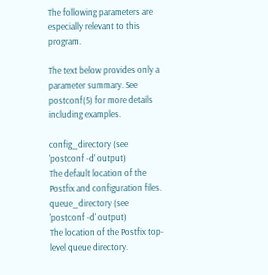The following parameters are especially relevant to this program.

The text below provides only a parameter summary. See postconf(5) for more details including examples.

config_directory (see 'postconf -d' output)
The default location of the Postfix and configuration files.
queue_directory (see 'postconf -d' output)
The location of the Postfix top-level queue directory.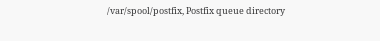/var/spool/postfix, Postfix queue directory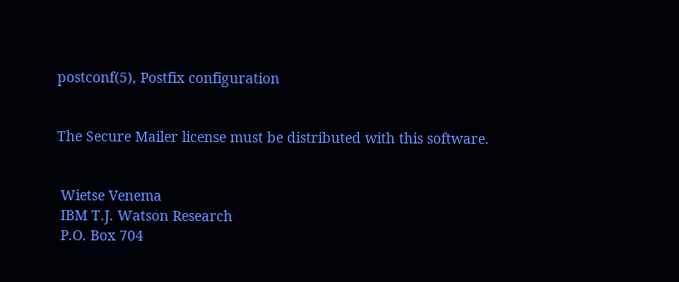postconf(5), Postfix configuration


The Secure Mailer license must be distributed with this software.


 Wietse Venema
 IBM T.J. Watson Research
 P.O. Box 704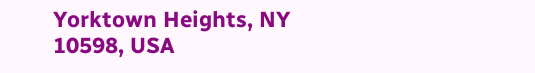Yorktown Heights, NY 10598, USA